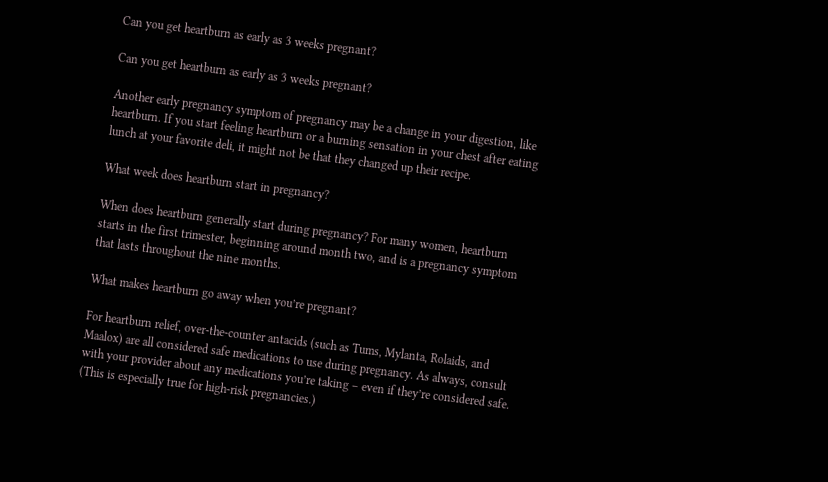Can you get heartburn as early as 3 weeks pregnant?

Can you get heartburn as early as 3 weeks pregnant?

Another early pregnancy symptom of pregnancy may be a change in your digestion, like heartburn. If you start feeling heartburn or a burning sensation in your chest after eating lunch at your favorite deli, it might not be that they changed up their recipe.

What week does heartburn start in pregnancy?

When does heartburn generally start during pregnancy? For many women, heartburn starts in the first trimester, beginning around month two, and is a pregnancy symptom that lasts throughout the nine months.

What makes heartburn go away when you’re pregnant?

For heartburn relief, over-the-counter antacids (such as Tums, Mylanta, Rolaids, and Maalox) are all considered safe medications to use during pregnancy. As always, consult with your provider about any medications you’re taking – even if they’re considered safe. (This is especially true for high-risk pregnancies.)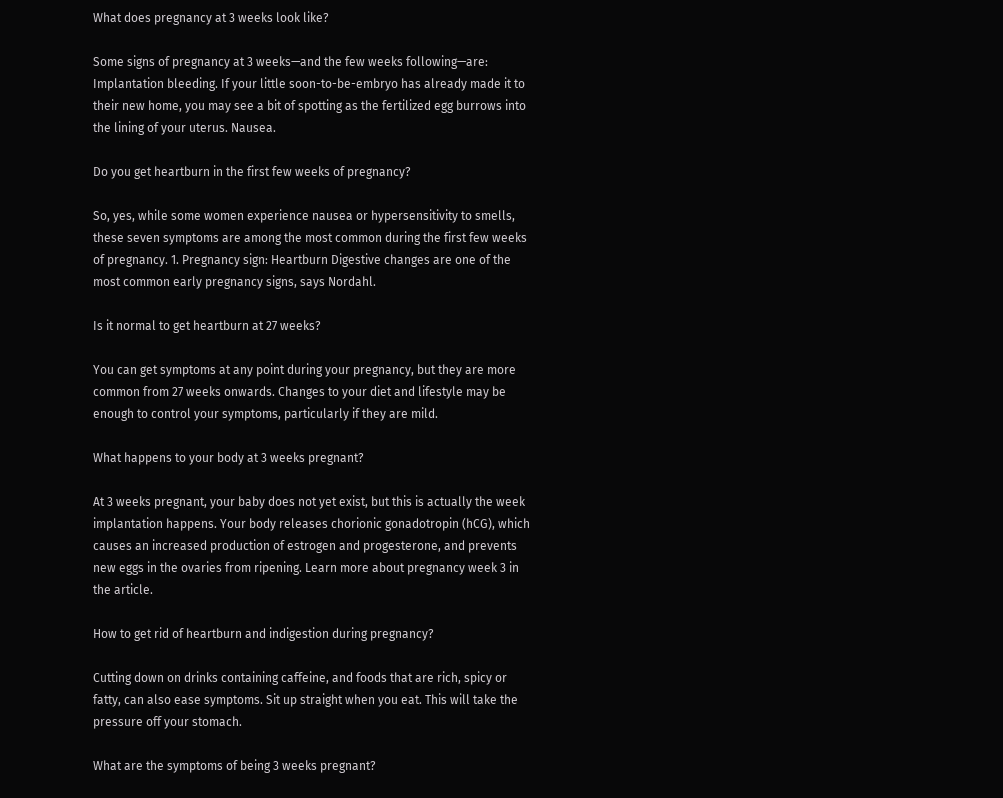What does pregnancy at 3 weeks look like?

Some signs of pregnancy at 3 weeks—and the few weeks following—are: Implantation bleeding. If your little soon-to-be-embryo has already made it to their new home, you may see a bit of spotting as the fertilized egg burrows into the lining of your uterus. Nausea.

Do you get heartburn in the first few weeks of pregnancy?

So, yes, while some women experience nausea or hypersensitivity to smells, these seven symptoms are among the most common during the first few weeks of pregnancy. 1. Pregnancy sign: Heartburn Digestive changes are one of the most common early pregnancy signs, says Nordahl.

Is it normal to get heartburn at 27 weeks?

You can get symptoms at any point during your pregnancy, but they are more common from 27 weeks onwards. Changes to your diet and lifestyle may be enough to control your symptoms, particularly if they are mild.

What happens to your body at 3 weeks pregnant?

At 3 weeks pregnant, your baby does not yet exist, but this is actually the week implantation happens. Your body releases chorionic gonadotropin (hCG), which causes an increased production of estrogen and progesterone, and prevents new eggs in the ovaries from ripening. Learn more about pregnancy week 3 in the article.

How to get rid of heartburn and indigestion during pregnancy?

Cutting down on drinks containing caffeine, and foods that are rich, spicy or fatty, can also ease symptoms. Sit up straight when you eat. This will take the pressure off your stomach.

What are the symptoms of being 3 weeks pregnant?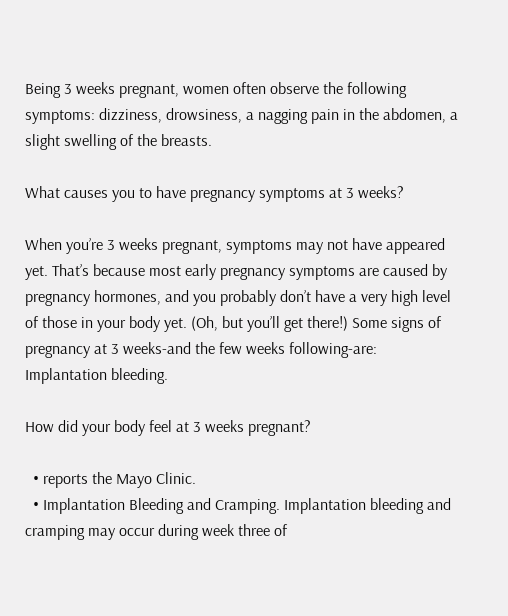Being 3 weeks pregnant, women often observe the following symptoms: dizziness, drowsiness, a nagging pain in the abdomen, a slight swelling of the breasts.

What causes you to have pregnancy symptoms at 3 weeks?

When you’re 3 weeks pregnant, symptoms may not have appeared yet. That’s because most early pregnancy symptoms are caused by pregnancy hormones, and you probably don’t have a very high level of those in your body yet. (Oh, but you’ll get there!) Some signs of pregnancy at 3 weeks-and the few weeks following-are: Implantation bleeding.

How did your body feel at 3 weeks pregnant?

  • reports the Mayo Clinic.
  • Implantation Bleeding and Cramping. Implantation bleeding and cramping may occur during week three of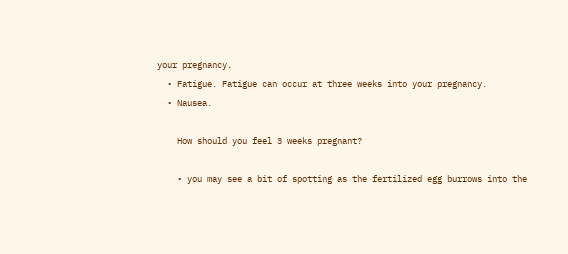your pregnancy.
  • Fatigue. Fatigue can occur at three weeks into your pregnancy.
  • Nausea.

    How should you feel 3 weeks pregnant?

    • you may see a bit of spotting as the fertilized egg burrows into the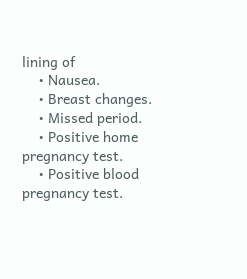lining of
    • Nausea.
    • Breast changes.
    • Missed period.
    • Positive home pregnancy test.
    • Positive blood pregnancy test.